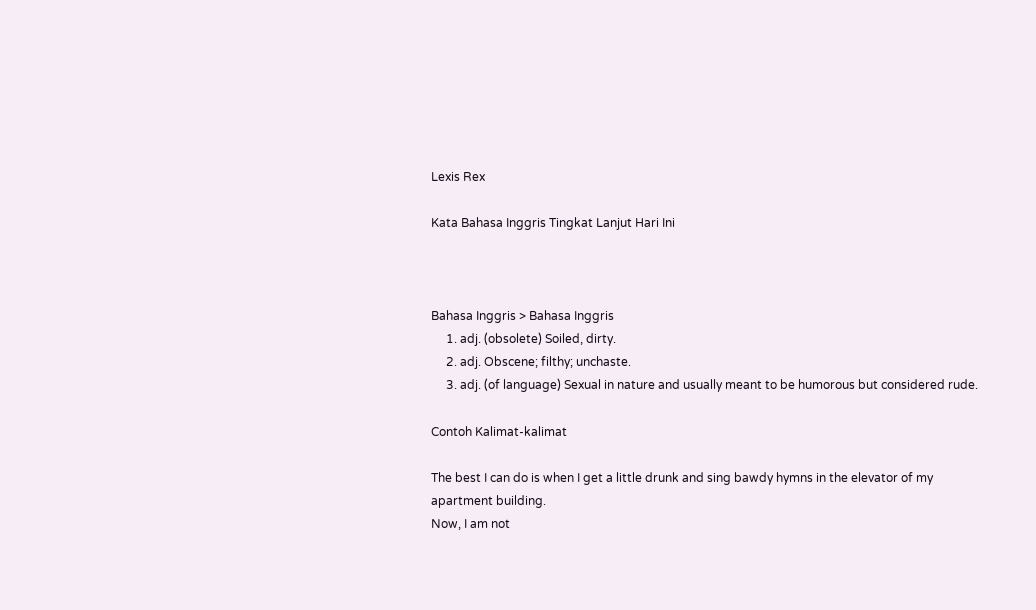Lexis Rex

Kata Bahasa Inggris Tingkat Lanjut Hari Ini



Bahasa Inggris > Bahasa Inggris
     1. adj. (obsolete) Soiled, dirty.
     2. adj. Obscene; filthy; unchaste.
     3. adj. (of language) Sexual in nature and usually meant to be humorous but considered rude.

Contoh Kalimat-kalimat

The best I can do is when I get a little drunk and sing bawdy hymns in the elevator of my apartment building.
Now, I am not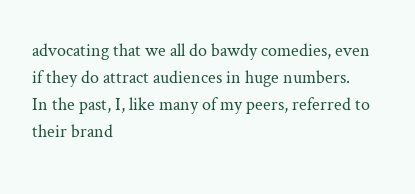advocating that we all do bawdy comedies, even if they do attract audiences in huge numbers.
In the past, I, like many of my peers, referred to their brand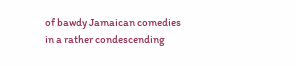of bawdy Jamaican comedies in a rather condescending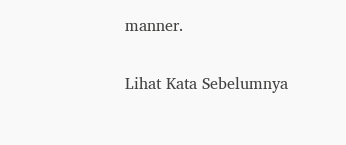manner.

Lihat Kata Sebelumnya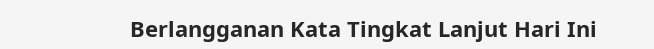Berlangganan Kata Tingkat Lanjut Hari Ini